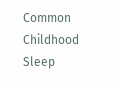Common Childhood Sleep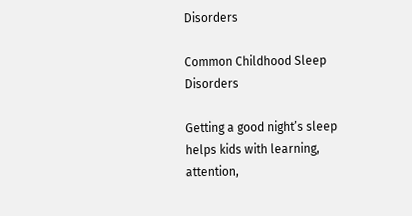Disorders

Common Childhood Sleep Disorders

Getting a good night’s sleep helps kids with learning, attention,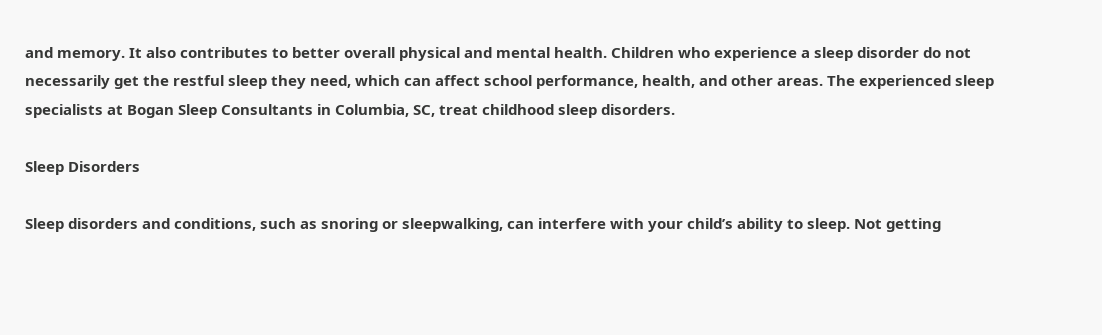and memory. It also contributes to better overall physical and mental health. Children who experience a sleep disorder do not necessarily get the restful sleep they need, which can affect school performance, health, and other areas. The experienced sleep specialists at Bogan Sleep Consultants in Columbia, SC, treat childhood sleep disorders.

Sleep Disorders

Sleep disorders and conditions, such as snoring or sleepwalking, can interfere with your child’s ability to sleep. Not getting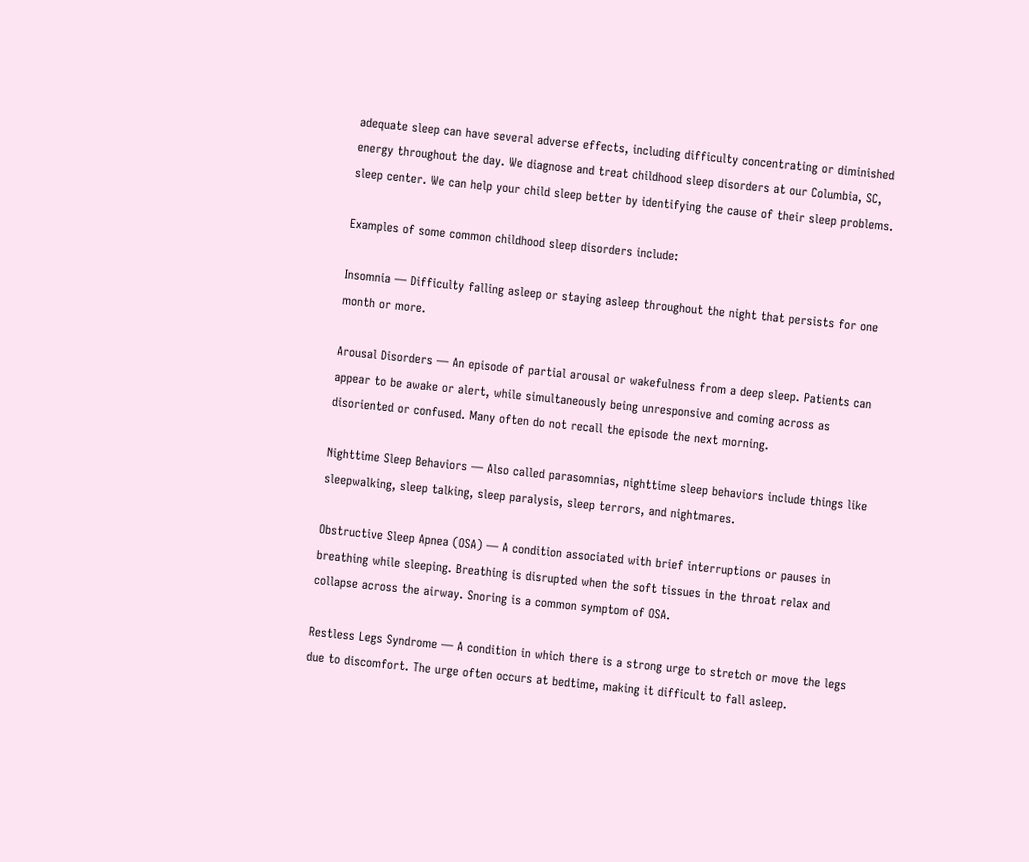adequate sleep can have several adverse effects, including difficulty concentrating or diminished energy throughout the day. We diagnose and treat childhood sleep disorders at our Columbia, SC, sleep center. We can help your child sleep better by identifying the cause of their sleep problems.

Examples of some common childhood sleep disorders include:

Insomnia — Difficulty falling asleep or staying asleep throughout the night that persists for one month or more.

Arousal Disorders — An episode of partial arousal or wakefulness from a deep sleep. Patients can appear to be awake or alert, while simultaneously being unresponsive and coming across as disoriented or confused. Many often do not recall the episode the next morning.

Nighttime Sleep Behaviors — Also called parasomnias, nighttime sleep behaviors include things like sleepwalking, sleep talking, sleep paralysis, sleep terrors, and nightmares.

Obstructive Sleep Apnea (OSA) — A condition associated with brief interruptions or pauses in breathing while sleeping. Breathing is disrupted when the soft tissues in the throat relax and collapse across the airway. Snoring is a common symptom of OSA.

Restless Legs Syndrome — A condition in which there is a strong urge to stretch or move the legs due to discomfort. The urge often occurs at bedtime, making it difficult to fall asleep.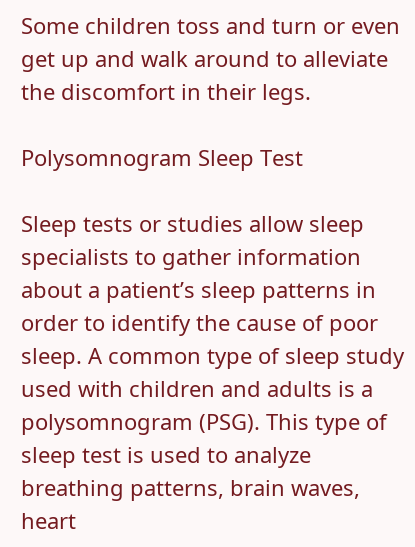Some children toss and turn or even get up and walk around to alleviate the discomfort in their legs.

Polysomnogram Sleep Test

Sleep tests or studies allow sleep specialists to gather information about a patient’s sleep patterns in order to identify the cause of poor sleep. A common type of sleep study used with children and adults is a polysomnogram (PSG). This type of sleep test is used to analyze breathing patterns, brain waves, heart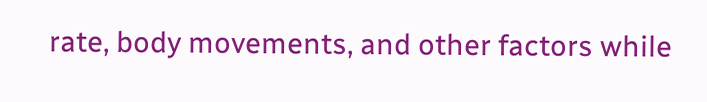rate, body movements, and other factors while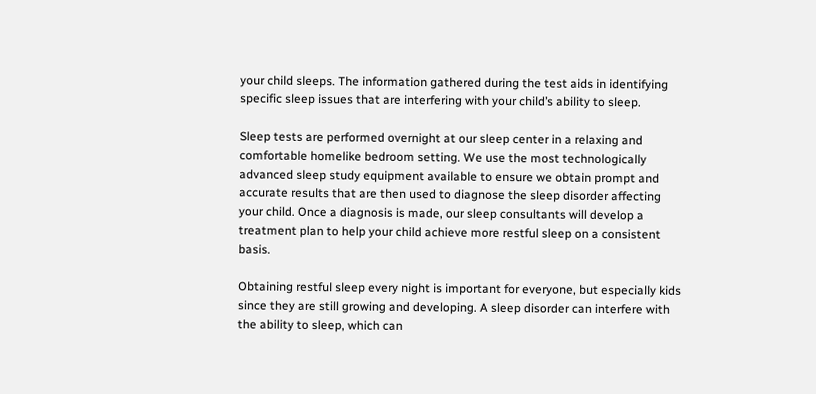your child sleeps. The information gathered during the test aids in identifying specific sleep issues that are interfering with your child’s ability to sleep.

Sleep tests are performed overnight at our sleep center in a relaxing and comfortable homelike bedroom setting. We use the most technologically advanced sleep study equipment available to ensure we obtain prompt and accurate results that are then used to diagnose the sleep disorder affecting your child. Once a diagnosis is made, our sleep consultants will develop a treatment plan to help your child achieve more restful sleep on a consistent basis.

Obtaining restful sleep every night is important for everyone, but especially kids since they are still growing and developing. A sleep disorder can interfere with the ability to sleep, which can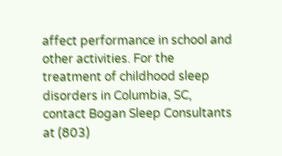affect performance in school and other activities. For the treatment of childhood sleep disorders in Columbia, SC, contact Bogan Sleep Consultants at (803)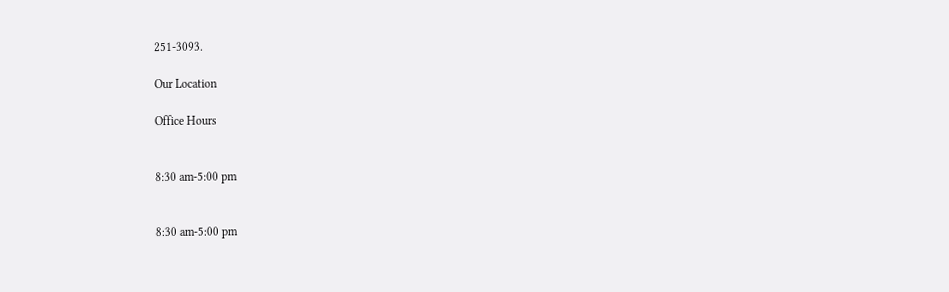251-3093.

Our Location

Office Hours


8:30 am-5:00 pm


8:30 am-5:00 pm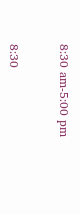8:30 am-5:00 pm


8:30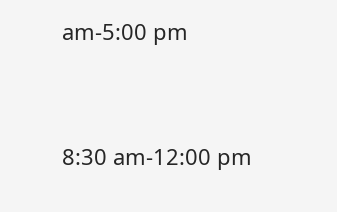am-5:00 pm


8:30 am-12:00 pm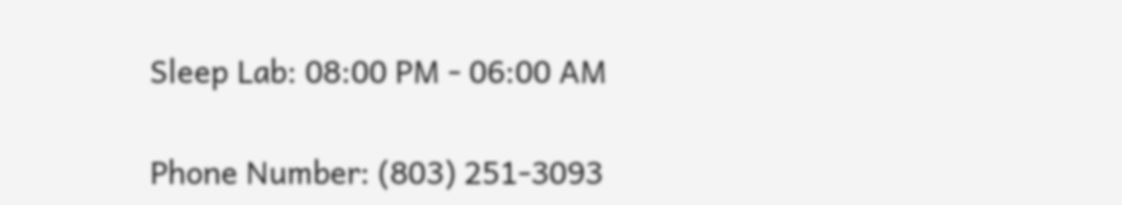Sleep Lab: 08:00 PM - 06:00 AM

Phone Number: (803) 251-3093